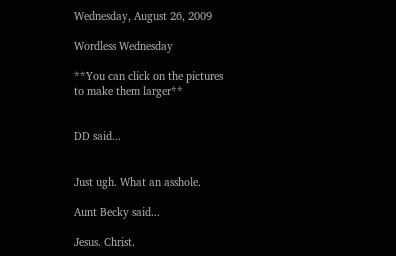Wednesday, August 26, 2009

Wordless Wednesday

**You can click on the pictures to make them larger**


DD said...


Just ugh. What an asshole.

Aunt Becky said...

Jesus. Christ.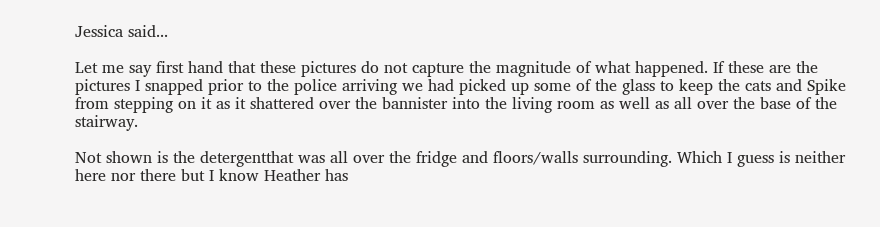Jessica said...

Let me say first hand that these pictures do not capture the magnitude of what happened. If these are the pictures I snapped prior to the police arriving we had picked up some of the glass to keep the cats and Spike from stepping on it as it shattered over the bannister into the living room as well as all over the base of the stairway.

Not shown is the detergentthat was all over the fridge and floors/walls surrounding. Which I guess is neither here nor there but I know Heather has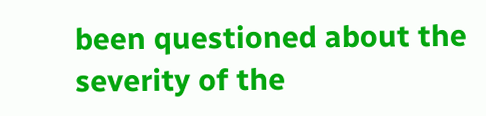been questioned about the severity of the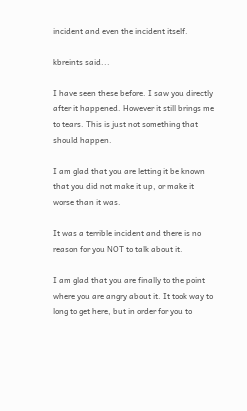incident and even the incident itself.

kbreints said...

I have seen these before. I saw you directly after it happened. However it still brings me to tears. This is just not something that should happen.

I am glad that you are letting it be known that you did not make it up, or make it worse than it was.

It was a terrible incident and there is no reason for you NOT to talk about it.

I am glad that you are finally to the point where you are angry about it. It took way to long to get here, but in order for you to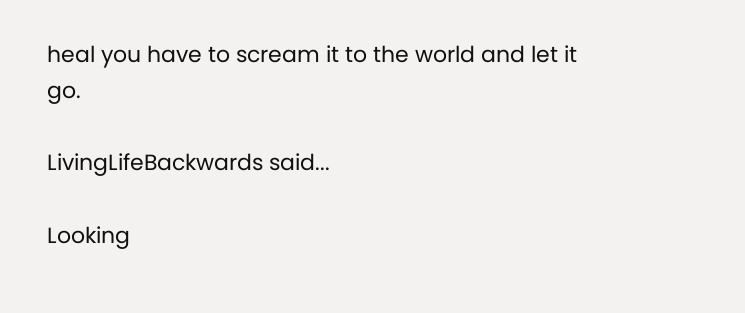heal you have to scream it to the world and let it go.

LivingLifeBackwards said...

Looking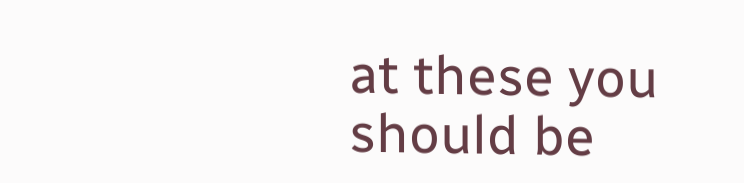at these you should be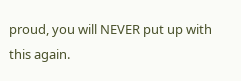proud, you will NEVER put up with this again.